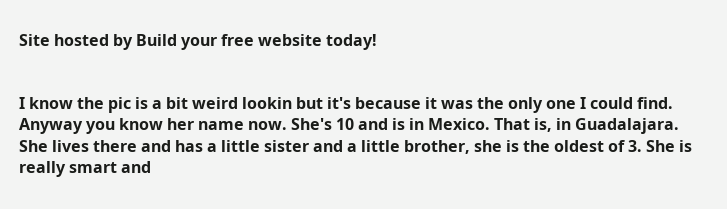Site hosted by Build your free website today!


I know the pic is a bit weird lookin but it's because it was the only one I could find. Anyway you know her name now. She's 10 and is in Mexico. That is, in Guadalajara. She lives there and has a little sister and a little brother, she is the oldest of 3. She is really smart and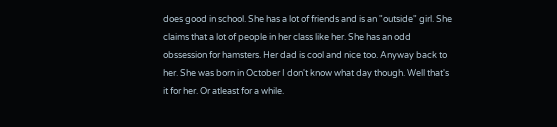does good in school. She has a lot of friends and is an "outside" girl. She claims that a lot of people in her class like her. She has an odd obssession for hamsters. Her dad is cool and nice too. Anyway back to her. She was born in October I don't know what day though. Well that's it for her. Or atleast for a while.